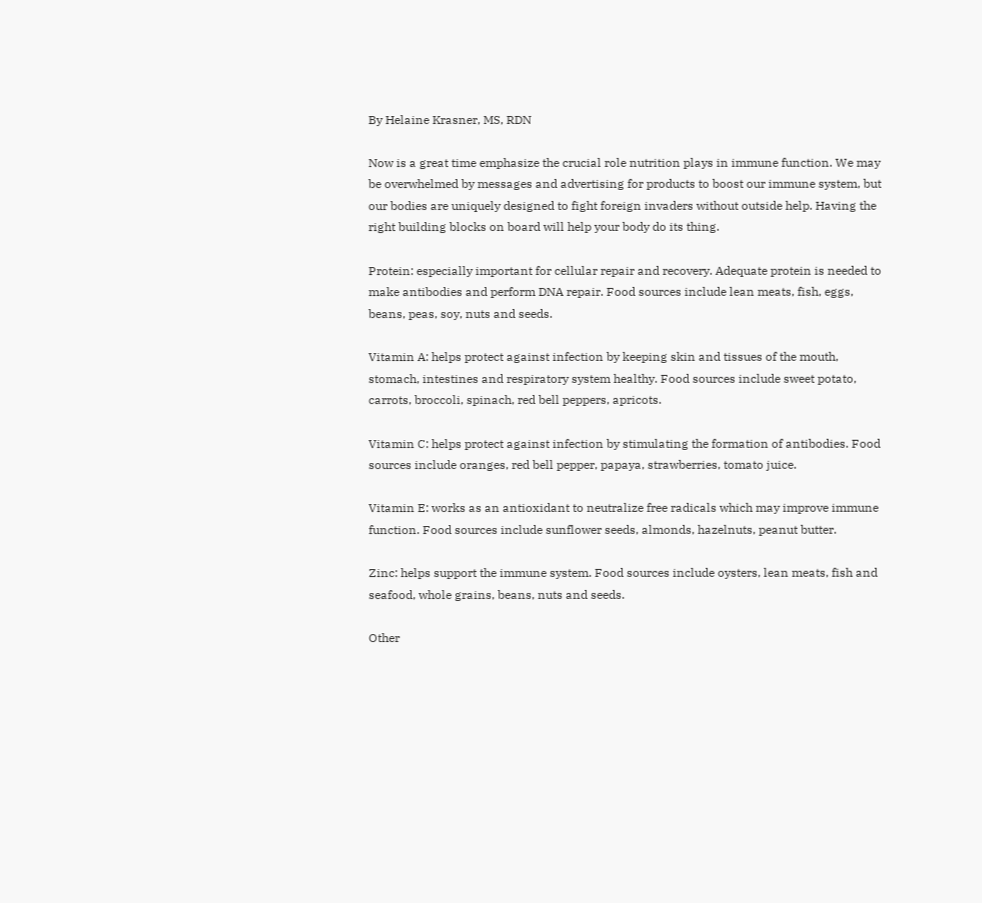By Helaine Krasner, MS, RDN

Now is a great time emphasize the crucial role nutrition plays in immune function. We may be overwhelmed by messages and advertising for products to boost our immune system, but our bodies are uniquely designed to fight foreign invaders without outside help. Having the right building blocks on board will help your body do its thing.

Protein: especially important for cellular repair and recovery. Adequate protein is needed to make antibodies and perform DNA repair. Food sources include lean meats, fish, eggs, beans, peas, soy, nuts and seeds.

Vitamin A: helps protect against infection by keeping skin and tissues of the mouth, stomach, intestines and respiratory system healthy. Food sources include sweet potato, carrots, broccoli, spinach, red bell peppers, apricots.

Vitamin C: helps protect against infection by stimulating the formation of antibodies. Food sources include oranges, red bell pepper, papaya, strawberries, tomato juice.

Vitamin E: works as an antioxidant to neutralize free radicals which may improve immune function. Food sources include sunflower seeds, almonds, hazelnuts, peanut butter.

Zinc: helps support the immune system. Food sources include oysters, lean meats, fish and seafood, whole grains, beans, nuts and seeds.

Other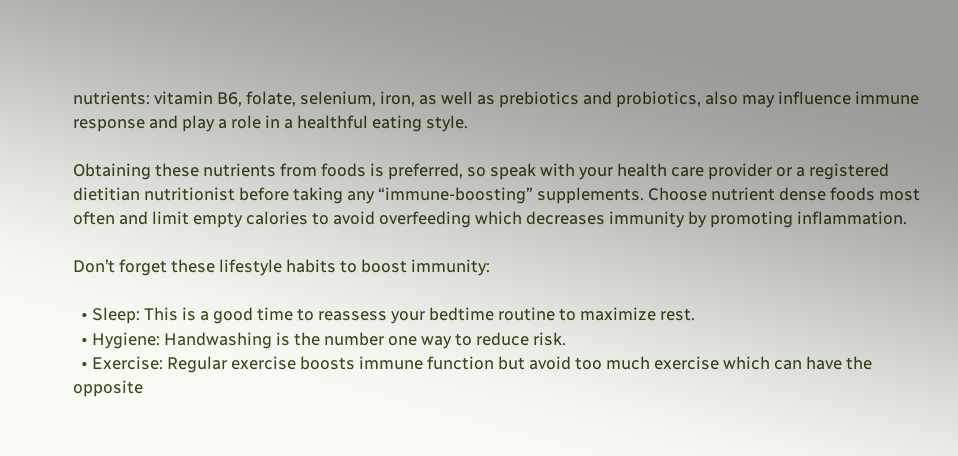nutrients: vitamin B6, folate, selenium, iron, as well as prebiotics and probiotics, also may influence immune response and play a role in a healthful eating style.

Obtaining these nutrients from foods is preferred, so speak with your health care provider or a registered dietitian nutritionist before taking any “immune-boosting” supplements. Choose nutrient dense foods most often and limit empty calories to avoid overfeeding which decreases immunity by promoting inflammation.

Don’t forget these lifestyle habits to boost immunity:

  • Sleep: This is a good time to reassess your bedtime routine to maximize rest.
  • Hygiene: Handwashing is the number one way to reduce risk.
  • Exercise: Regular exercise boosts immune function but avoid too much exercise which can have the opposite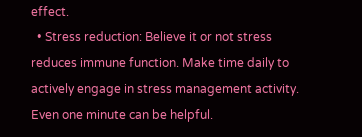effect.
  • Stress reduction: Believe it or not stress reduces immune function. Make time daily to actively engage in stress management activity. Even one minute can be helpful.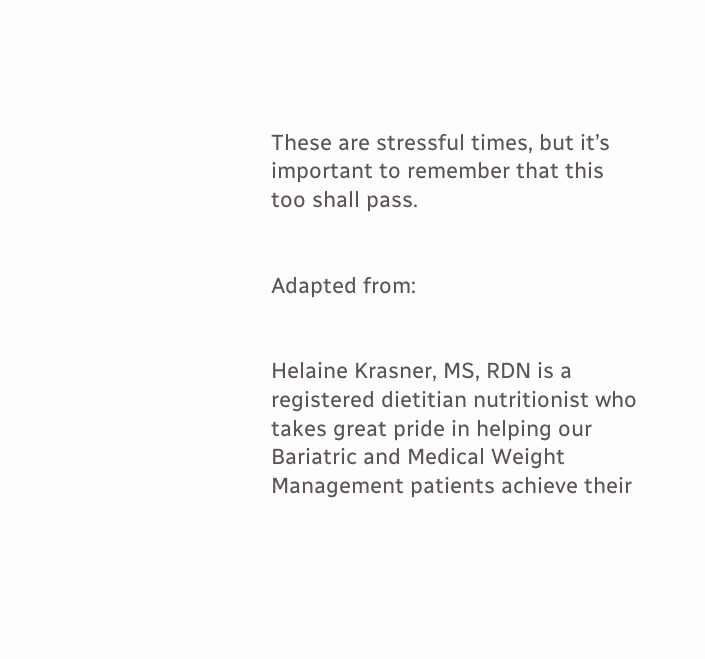These are stressful times, but it’s important to remember that this too shall pass.


Adapted from:


Helaine Krasner, MS, RDN is a registered dietitian nutritionist who takes great pride in helping our Bariatric and Medical Weight Management patients achieve their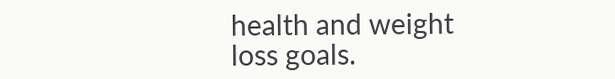health and weight loss goals.